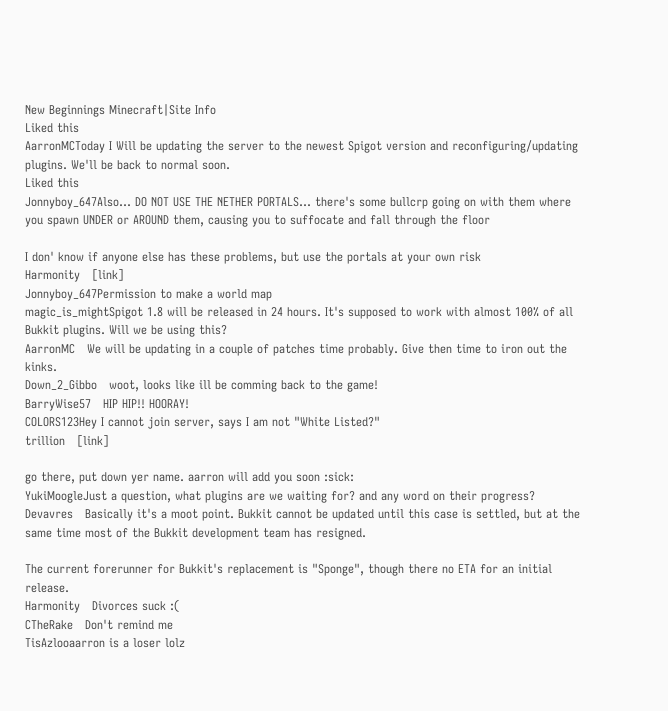New Beginnings Minecraft|Site Info
Liked this
AarronMCToday I Will be updating the server to the newest Spigot version and reconfiguring/updating plugins. We'll be back to normal soon.
Liked this
Jonnyboy_647Also... DO NOT USE THE NETHER PORTALS... there's some bullcrp going on with them where you spawn UNDER or AROUND them, causing you to suffocate and fall through the floor

I don' know if anyone else has these problems, but use the portals at your own risk
Harmonity   [link]
Jonnyboy_647Permission to make a world map
magic_is_mightSpigot 1.8 will be released in 24 hours. It's supposed to work with almost 100% of all Bukkit plugins. Will we be using this?
AarronMC   We will be updating in a couple of patches time probably. Give then time to iron out the kinks.
Down_2_Gibbo   woot, looks like ill be comming back to the game!
BarryWise57   HIP HIP!! HOORAY!
COLORS123Hey I cannot join server, says I am not "White Listed?"
trillion   [link]

go there, put down yer name. aarron will add you soon :sick:
YukiMoogleJust a question, what plugins are we waiting for? and any word on their progress?
Devavres   Basically it's a moot point. Bukkit cannot be updated until this case is settled, but at the same time most of the Bukkit development team has resigned.

The current forerunner for Bukkit's replacement is "Sponge", though there no ETA for an initial release.
Harmonity   Divorces suck :(
CTheRake   Don't remind me
TisAzlooaarron is a loser lolz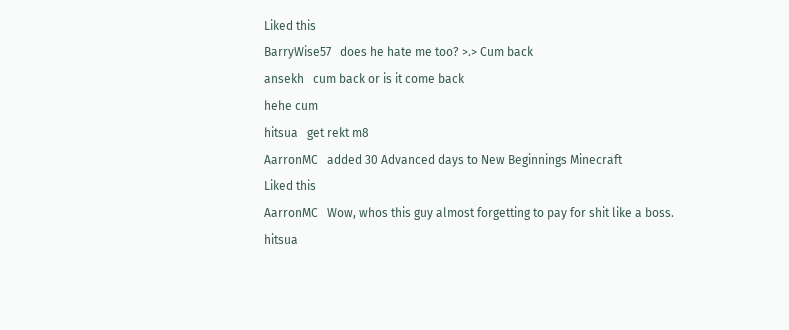Liked this
BarryWise57   does he hate me too? >.> Cum back
ansekh   cum back or is it come back
hehe cum
hitsua   get rekt m8
AarronMC   added 30 Advanced days to New Beginnings Minecraft
Liked this
AarronMC   Wow, whos this guy almost forgetting to pay for shit like a boss.
hitsua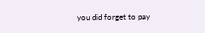you did forget to pay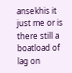ansekhis it just me or is there still a boatload of lag on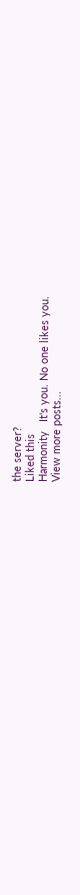the server?
Liked this
Harmonity   It's you. No one likes you.
View more posts...